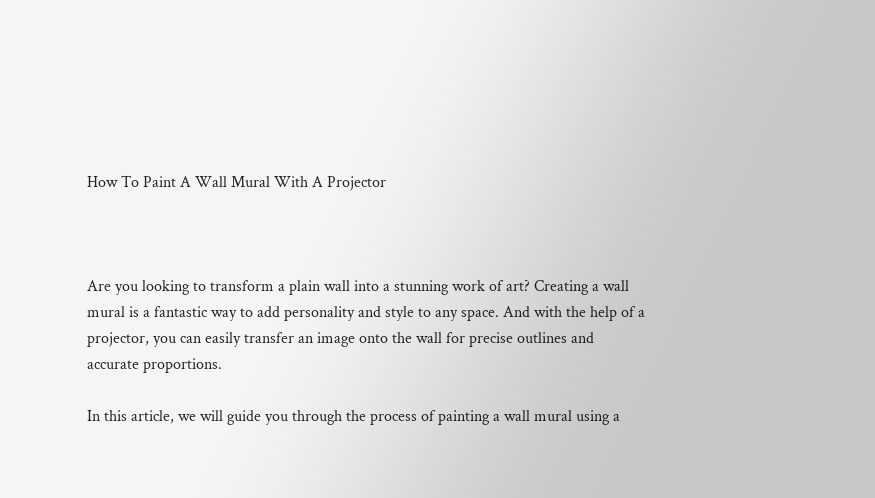How To Paint A Wall Mural With A Projector



Are you looking to transform a plain wall into a stunning work of art? Creating a wall mural is a fantastic way to add personality and style to any space. And with the help of a projector, you can easily transfer an image onto the wall for precise outlines and accurate proportions.

In this article, we will guide you through the process of painting a wall mural using a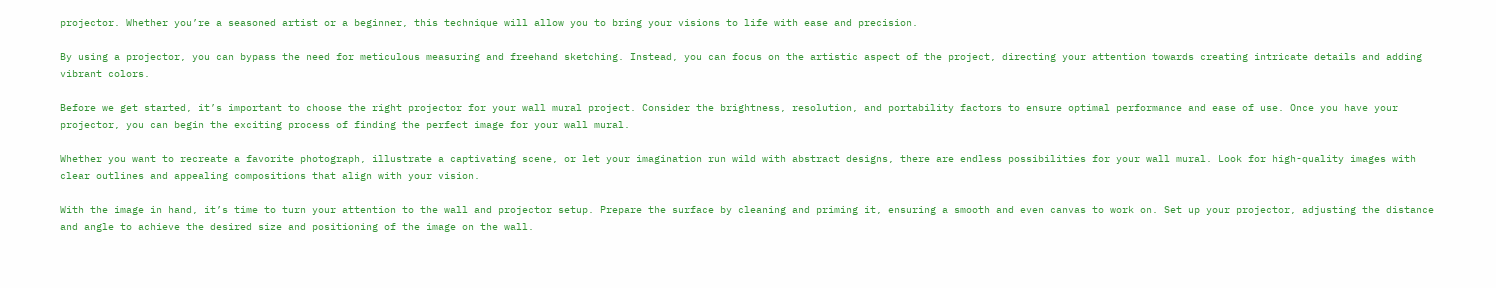projector. Whether you’re a seasoned artist or a beginner, this technique will allow you to bring your visions to life with ease and precision.

By using a projector, you can bypass the need for meticulous measuring and freehand sketching. Instead, you can focus on the artistic aspect of the project, directing your attention towards creating intricate details and adding vibrant colors.

Before we get started, it’s important to choose the right projector for your wall mural project. Consider the brightness, resolution, and portability factors to ensure optimal performance and ease of use. Once you have your projector, you can begin the exciting process of finding the perfect image for your wall mural.

Whether you want to recreate a favorite photograph, illustrate a captivating scene, or let your imagination run wild with abstract designs, there are endless possibilities for your wall mural. Look for high-quality images with clear outlines and appealing compositions that align with your vision.

With the image in hand, it’s time to turn your attention to the wall and projector setup. Prepare the surface by cleaning and priming it, ensuring a smooth and even canvas to work on. Set up your projector, adjusting the distance and angle to achieve the desired size and positioning of the image on the wall.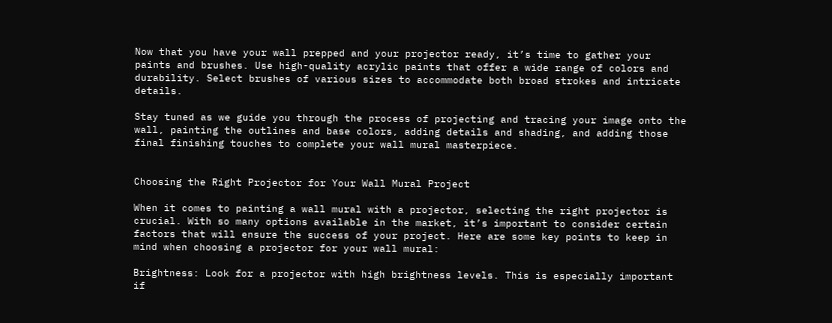Now that you have your wall prepped and your projector ready, it’s time to gather your paints and brushes. Use high-quality acrylic paints that offer a wide range of colors and durability. Select brushes of various sizes to accommodate both broad strokes and intricate details.

Stay tuned as we guide you through the process of projecting and tracing your image onto the wall, painting the outlines and base colors, adding details and shading, and adding those final finishing touches to complete your wall mural masterpiece.


Choosing the Right Projector for Your Wall Mural Project

When it comes to painting a wall mural with a projector, selecting the right projector is crucial. With so many options available in the market, it’s important to consider certain factors that will ensure the success of your project. Here are some key points to keep in mind when choosing a projector for your wall mural:

Brightness: Look for a projector with high brightness levels. This is especially important if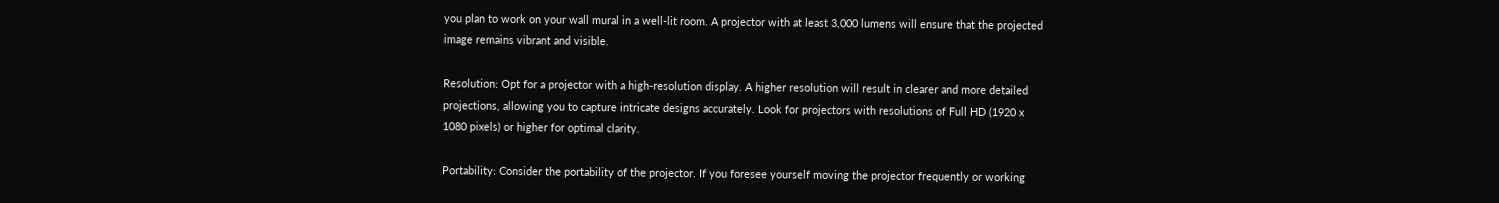you plan to work on your wall mural in a well-lit room. A projector with at least 3,000 lumens will ensure that the projected image remains vibrant and visible.

Resolution: Opt for a projector with a high-resolution display. A higher resolution will result in clearer and more detailed projections, allowing you to capture intricate designs accurately. Look for projectors with resolutions of Full HD (1920 x 1080 pixels) or higher for optimal clarity.

Portability: Consider the portability of the projector. If you foresee yourself moving the projector frequently or working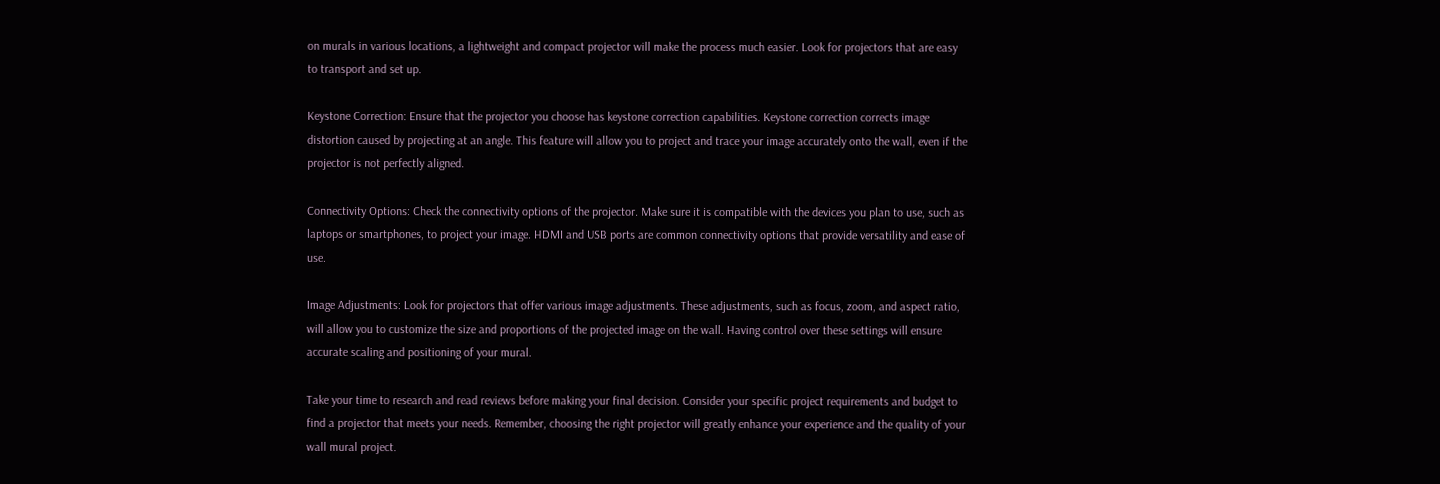on murals in various locations, a lightweight and compact projector will make the process much easier. Look for projectors that are easy to transport and set up.

Keystone Correction: Ensure that the projector you choose has keystone correction capabilities. Keystone correction corrects image distortion caused by projecting at an angle. This feature will allow you to project and trace your image accurately onto the wall, even if the projector is not perfectly aligned.

Connectivity Options: Check the connectivity options of the projector. Make sure it is compatible with the devices you plan to use, such as laptops or smartphones, to project your image. HDMI and USB ports are common connectivity options that provide versatility and ease of use.

Image Adjustments: Look for projectors that offer various image adjustments. These adjustments, such as focus, zoom, and aspect ratio, will allow you to customize the size and proportions of the projected image on the wall. Having control over these settings will ensure accurate scaling and positioning of your mural.

Take your time to research and read reviews before making your final decision. Consider your specific project requirements and budget to find a projector that meets your needs. Remember, choosing the right projector will greatly enhance your experience and the quality of your wall mural project.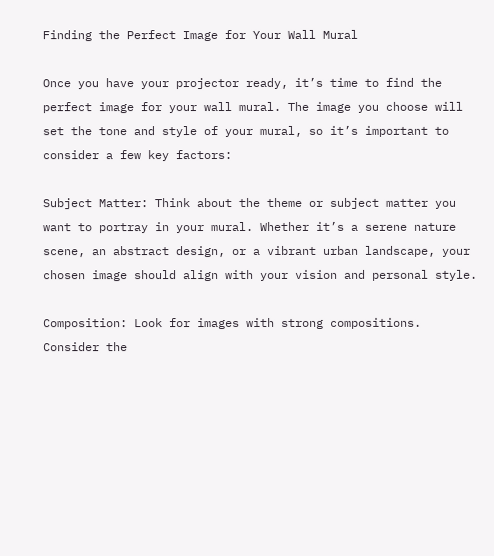Finding the Perfect Image for Your Wall Mural

Once you have your projector ready, it’s time to find the perfect image for your wall mural. The image you choose will set the tone and style of your mural, so it’s important to consider a few key factors:

Subject Matter: Think about the theme or subject matter you want to portray in your mural. Whether it’s a serene nature scene, an abstract design, or a vibrant urban landscape, your chosen image should align with your vision and personal style.

Composition: Look for images with strong compositions. Consider the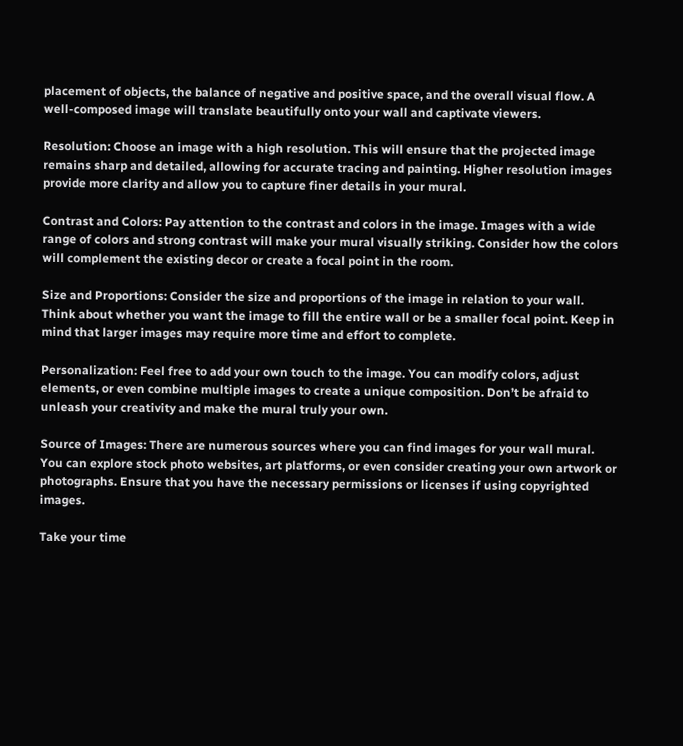placement of objects, the balance of negative and positive space, and the overall visual flow. A well-composed image will translate beautifully onto your wall and captivate viewers.

Resolution: Choose an image with a high resolution. This will ensure that the projected image remains sharp and detailed, allowing for accurate tracing and painting. Higher resolution images provide more clarity and allow you to capture finer details in your mural.

Contrast and Colors: Pay attention to the contrast and colors in the image. Images with a wide range of colors and strong contrast will make your mural visually striking. Consider how the colors will complement the existing decor or create a focal point in the room.

Size and Proportions: Consider the size and proportions of the image in relation to your wall. Think about whether you want the image to fill the entire wall or be a smaller focal point. Keep in mind that larger images may require more time and effort to complete.

Personalization: Feel free to add your own touch to the image. You can modify colors, adjust elements, or even combine multiple images to create a unique composition. Don’t be afraid to unleash your creativity and make the mural truly your own.

Source of Images: There are numerous sources where you can find images for your wall mural. You can explore stock photo websites, art platforms, or even consider creating your own artwork or photographs. Ensure that you have the necessary permissions or licenses if using copyrighted images.

Take your time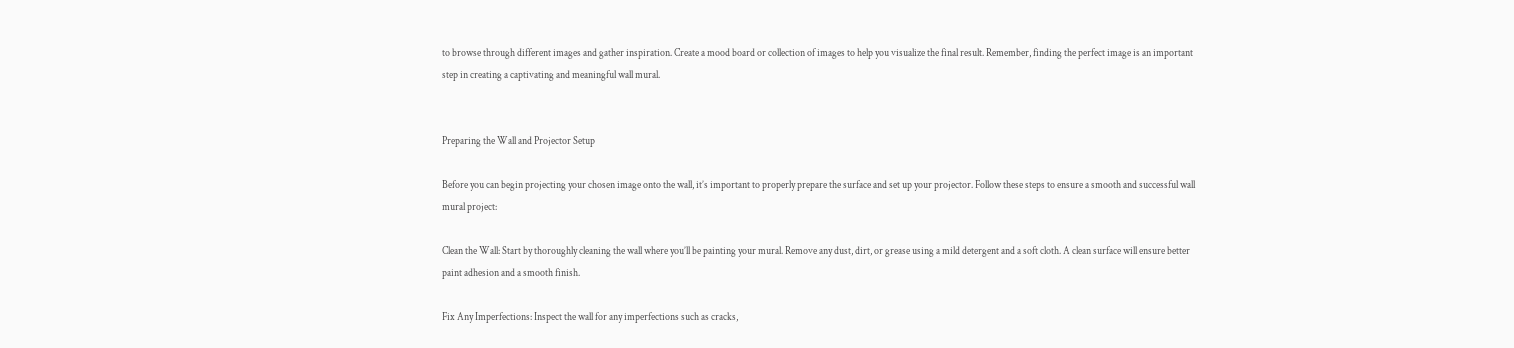to browse through different images and gather inspiration. Create a mood board or collection of images to help you visualize the final result. Remember, finding the perfect image is an important step in creating a captivating and meaningful wall mural.


Preparing the Wall and Projector Setup

Before you can begin projecting your chosen image onto the wall, it’s important to properly prepare the surface and set up your projector. Follow these steps to ensure a smooth and successful wall mural project:

Clean the Wall: Start by thoroughly cleaning the wall where you’ll be painting your mural. Remove any dust, dirt, or grease using a mild detergent and a soft cloth. A clean surface will ensure better paint adhesion and a smooth finish.

Fix Any Imperfections: Inspect the wall for any imperfections such as cracks,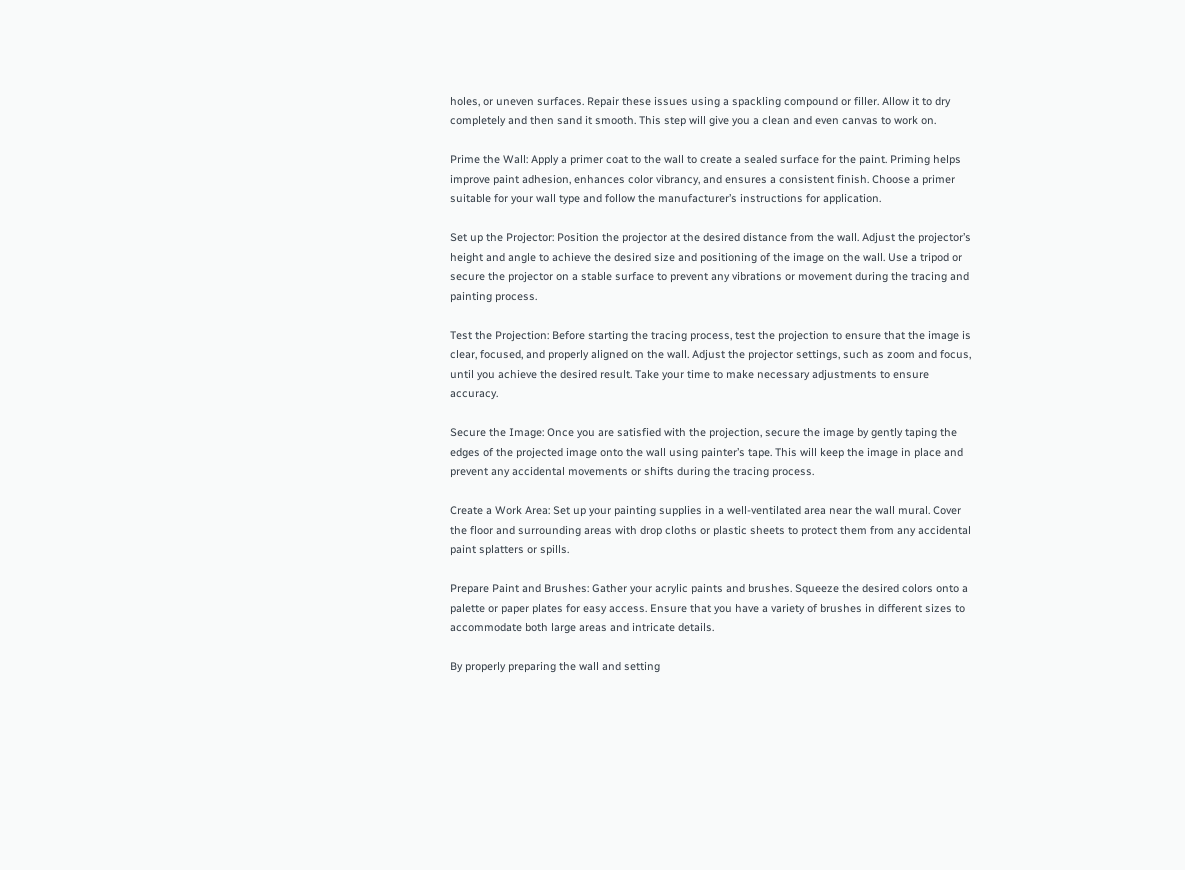holes, or uneven surfaces. Repair these issues using a spackling compound or filler. Allow it to dry completely and then sand it smooth. This step will give you a clean and even canvas to work on.

Prime the Wall: Apply a primer coat to the wall to create a sealed surface for the paint. Priming helps improve paint adhesion, enhances color vibrancy, and ensures a consistent finish. Choose a primer suitable for your wall type and follow the manufacturer’s instructions for application.

Set up the Projector: Position the projector at the desired distance from the wall. Adjust the projector’s height and angle to achieve the desired size and positioning of the image on the wall. Use a tripod or secure the projector on a stable surface to prevent any vibrations or movement during the tracing and painting process.

Test the Projection: Before starting the tracing process, test the projection to ensure that the image is clear, focused, and properly aligned on the wall. Adjust the projector settings, such as zoom and focus, until you achieve the desired result. Take your time to make necessary adjustments to ensure accuracy.

Secure the Image: Once you are satisfied with the projection, secure the image by gently taping the edges of the projected image onto the wall using painter’s tape. This will keep the image in place and prevent any accidental movements or shifts during the tracing process.

Create a Work Area: Set up your painting supplies in a well-ventilated area near the wall mural. Cover the floor and surrounding areas with drop cloths or plastic sheets to protect them from any accidental paint splatters or spills.

Prepare Paint and Brushes: Gather your acrylic paints and brushes. Squeeze the desired colors onto a palette or paper plates for easy access. Ensure that you have a variety of brushes in different sizes to accommodate both large areas and intricate details.

By properly preparing the wall and setting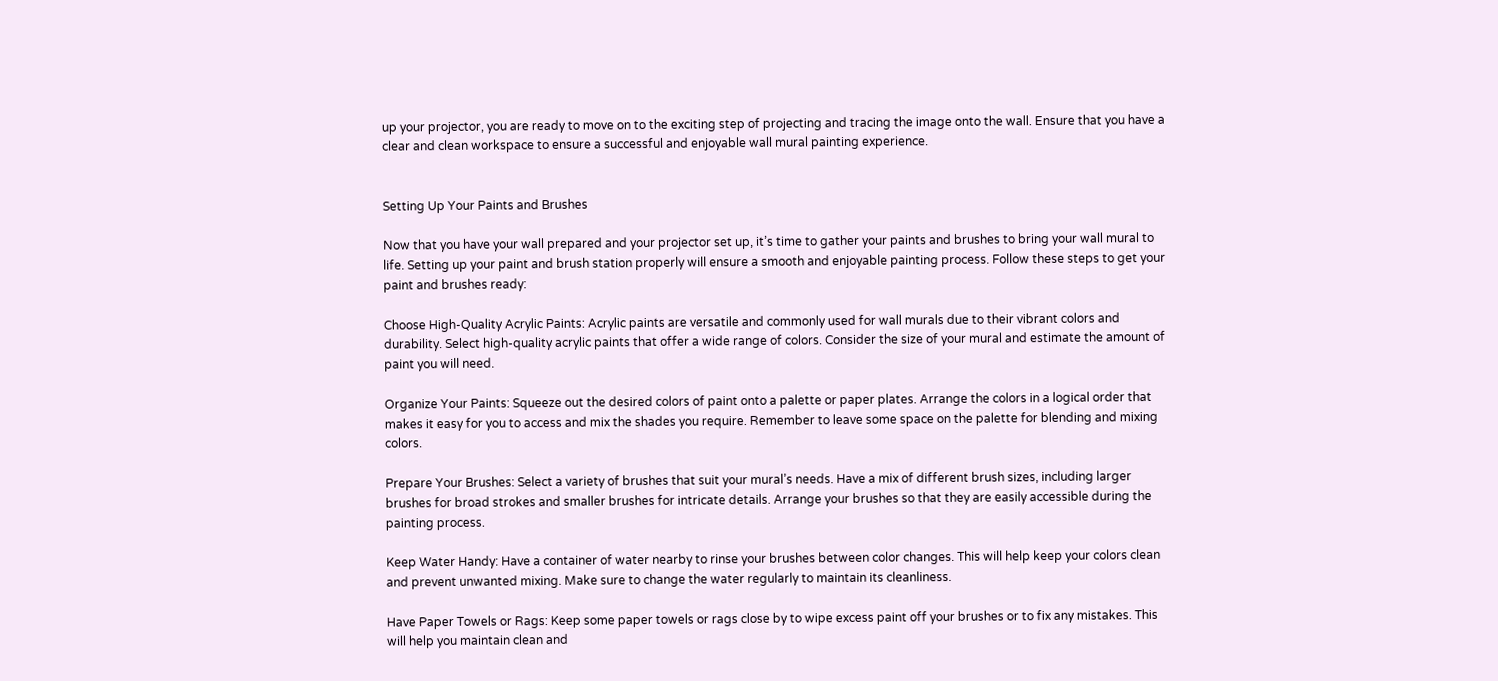up your projector, you are ready to move on to the exciting step of projecting and tracing the image onto the wall. Ensure that you have a clear and clean workspace to ensure a successful and enjoyable wall mural painting experience.


Setting Up Your Paints and Brushes

Now that you have your wall prepared and your projector set up, it’s time to gather your paints and brushes to bring your wall mural to life. Setting up your paint and brush station properly will ensure a smooth and enjoyable painting process. Follow these steps to get your paint and brushes ready:

Choose High-Quality Acrylic Paints: Acrylic paints are versatile and commonly used for wall murals due to their vibrant colors and durability. Select high-quality acrylic paints that offer a wide range of colors. Consider the size of your mural and estimate the amount of paint you will need.

Organize Your Paints: Squeeze out the desired colors of paint onto a palette or paper plates. Arrange the colors in a logical order that makes it easy for you to access and mix the shades you require. Remember to leave some space on the palette for blending and mixing colors.

Prepare Your Brushes: Select a variety of brushes that suit your mural’s needs. Have a mix of different brush sizes, including larger brushes for broad strokes and smaller brushes for intricate details. Arrange your brushes so that they are easily accessible during the painting process.

Keep Water Handy: Have a container of water nearby to rinse your brushes between color changes. This will help keep your colors clean and prevent unwanted mixing. Make sure to change the water regularly to maintain its cleanliness.

Have Paper Towels or Rags: Keep some paper towels or rags close by to wipe excess paint off your brushes or to fix any mistakes. This will help you maintain clean and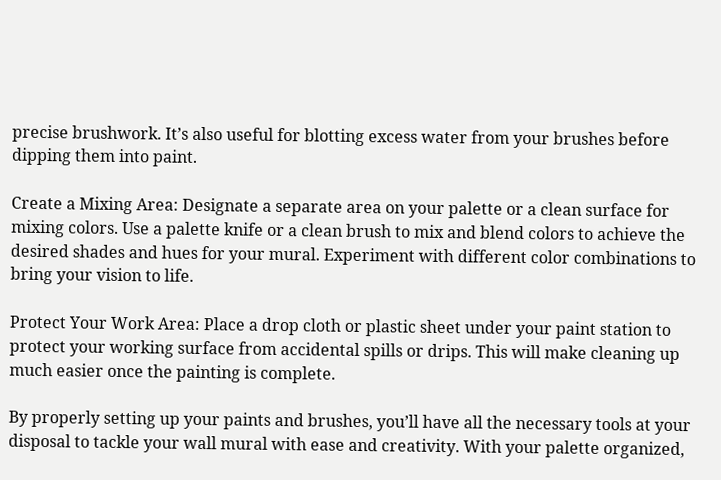precise brushwork. It’s also useful for blotting excess water from your brushes before dipping them into paint.

Create a Mixing Area: Designate a separate area on your palette or a clean surface for mixing colors. Use a palette knife or a clean brush to mix and blend colors to achieve the desired shades and hues for your mural. Experiment with different color combinations to bring your vision to life.

Protect Your Work Area: Place a drop cloth or plastic sheet under your paint station to protect your working surface from accidental spills or drips. This will make cleaning up much easier once the painting is complete.

By properly setting up your paints and brushes, you’ll have all the necessary tools at your disposal to tackle your wall mural with ease and creativity. With your palette organized,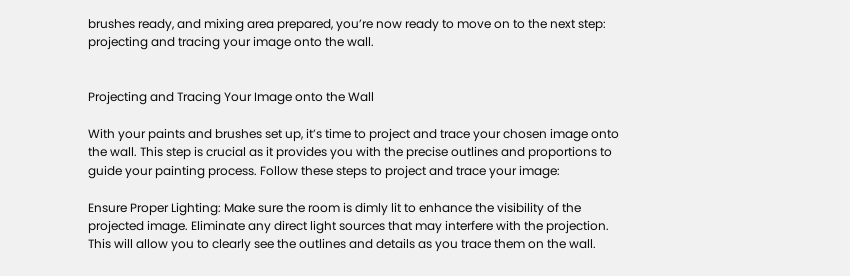brushes ready, and mixing area prepared, you’re now ready to move on to the next step: projecting and tracing your image onto the wall.


Projecting and Tracing Your Image onto the Wall

With your paints and brushes set up, it’s time to project and trace your chosen image onto the wall. This step is crucial as it provides you with the precise outlines and proportions to guide your painting process. Follow these steps to project and trace your image:

Ensure Proper Lighting: Make sure the room is dimly lit to enhance the visibility of the projected image. Eliminate any direct light sources that may interfere with the projection. This will allow you to clearly see the outlines and details as you trace them on the wall.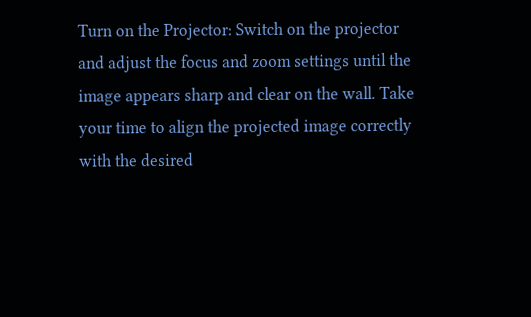Turn on the Projector: Switch on the projector and adjust the focus and zoom settings until the image appears sharp and clear on the wall. Take your time to align the projected image correctly with the desired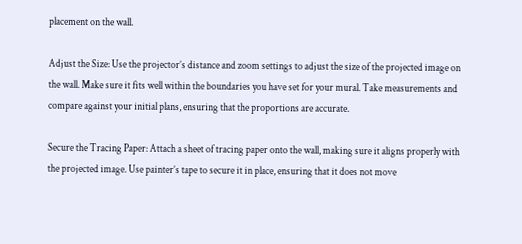placement on the wall.

Adjust the Size: Use the projector’s distance and zoom settings to adjust the size of the projected image on the wall. Make sure it fits well within the boundaries you have set for your mural. Take measurements and compare against your initial plans, ensuring that the proportions are accurate.

Secure the Tracing Paper: Attach a sheet of tracing paper onto the wall, making sure it aligns properly with the projected image. Use painter’s tape to secure it in place, ensuring that it does not move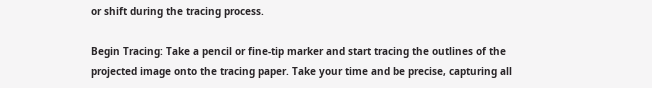or shift during the tracing process.

Begin Tracing: Take a pencil or fine-tip marker and start tracing the outlines of the projected image onto the tracing paper. Take your time and be precise, capturing all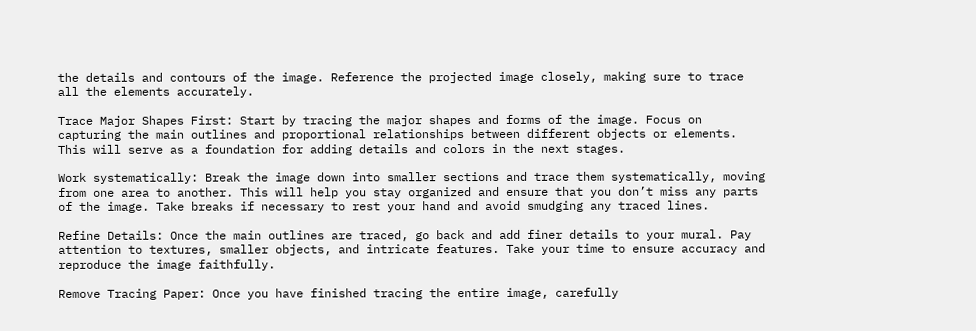the details and contours of the image. Reference the projected image closely, making sure to trace all the elements accurately.

Trace Major Shapes First: Start by tracing the major shapes and forms of the image. Focus on capturing the main outlines and proportional relationships between different objects or elements. This will serve as a foundation for adding details and colors in the next stages.

Work systematically: Break the image down into smaller sections and trace them systematically, moving from one area to another. This will help you stay organized and ensure that you don’t miss any parts of the image. Take breaks if necessary to rest your hand and avoid smudging any traced lines.

Refine Details: Once the main outlines are traced, go back and add finer details to your mural. Pay attention to textures, smaller objects, and intricate features. Take your time to ensure accuracy and reproduce the image faithfully.

Remove Tracing Paper: Once you have finished tracing the entire image, carefully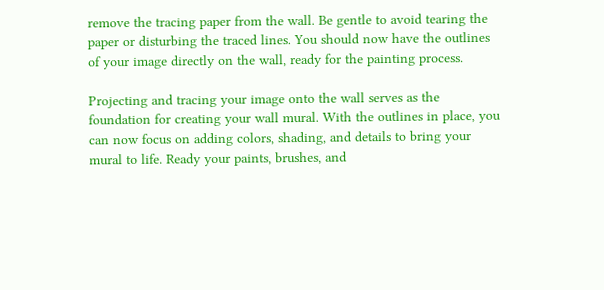remove the tracing paper from the wall. Be gentle to avoid tearing the paper or disturbing the traced lines. You should now have the outlines of your image directly on the wall, ready for the painting process.

Projecting and tracing your image onto the wall serves as the foundation for creating your wall mural. With the outlines in place, you can now focus on adding colors, shading, and details to bring your mural to life. Ready your paints, brushes, and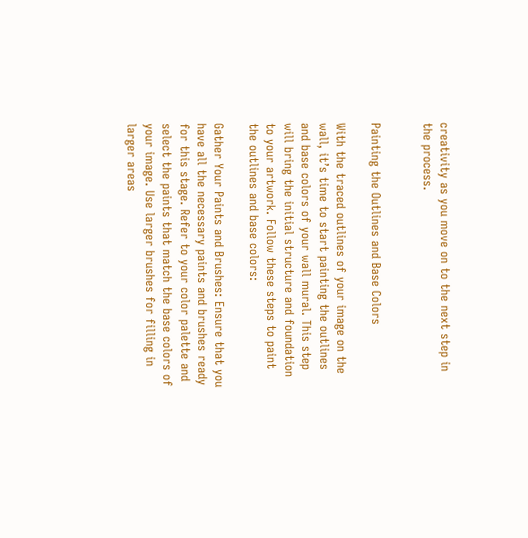creativity as you move on to the next step in the process.


Painting the Outlines and Base Colors

With the traced outlines of your image on the wall, it’s time to start painting the outlines and base colors of your wall mural. This step will bring the initial structure and foundation to your artwork. Follow these steps to paint the outlines and base colors:

Gather Your Paints and Brushes: Ensure that you have all the necessary paints and brushes ready for this stage. Refer to your color palette and select the paints that match the base colors of your image. Use larger brushes for filling in larger areas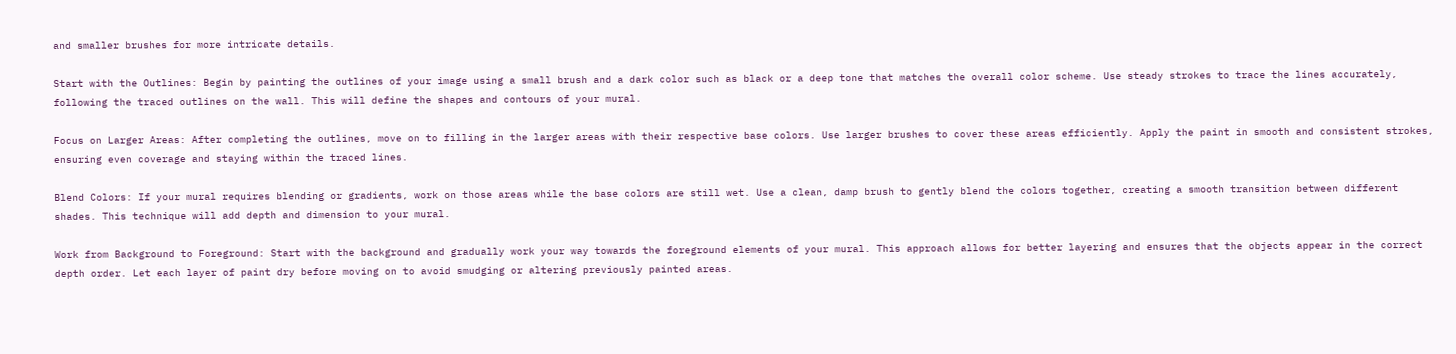and smaller brushes for more intricate details.

Start with the Outlines: Begin by painting the outlines of your image using a small brush and a dark color such as black or a deep tone that matches the overall color scheme. Use steady strokes to trace the lines accurately, following the traced outlines on the wall. This will define the shapes and contours of your mural.

Focus on Larger Areas: After completing the outlines, move on to filling in the larger areas with their respective base colors. Use larger brushes to cover these areas efficiently. Apply the paint in smooth and consistent strokes, ensuring even coverage and staying within the traced lines.

Blend Colors: If your mural requires blending or gradients, work on those areas while the base colors are still wet. Use a clean, damp brush to gently blend the colors together, creating a smooth transition between different shades. This technique will add depth and dimension to your mural.

Work from Background to Foreground: Start with the background and gradually work your way towards the foreground elements of your mural. This approach allows for better layering and ensures that the objects appear in the correct depth order. Let each layer of paint dry before moving on to avoid smudging or altering previously painted areas.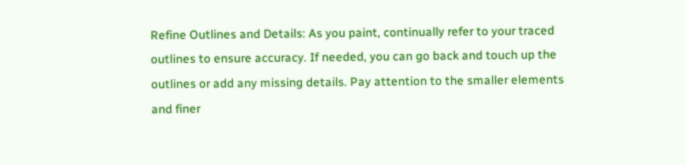Refine Outlines and Details: As you paint, continually refer to your traced outlines to ensure accuracy. If needed, you can go back and touch up the outlines or add any missing details. Pay attention to the smaller elements and finer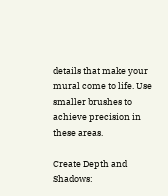details that make your mural come to life. Use smaller brushes to achieve precision in these areas.

Create Depth and Shadows: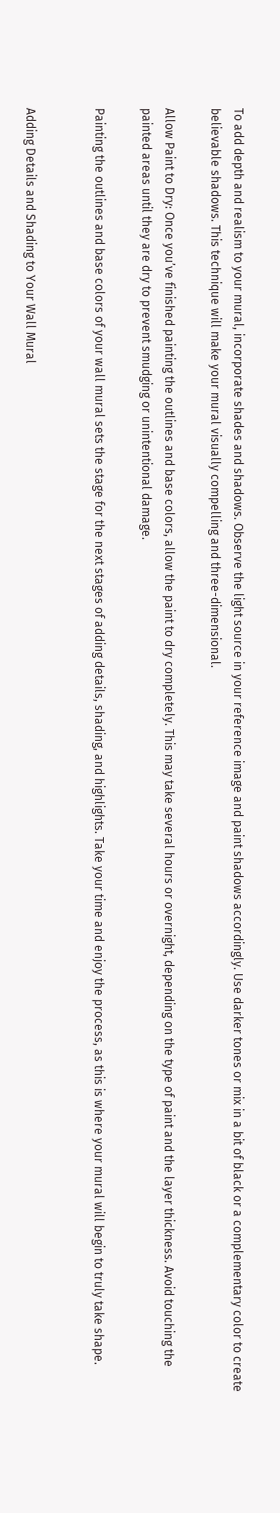To add depth and realism to your mural, incorporate shades and shadows. Observe the light source in your reference image and paint shadows accordingly. Use darker tones or mix in a bit of black or a complementary color to create believable shadows. This technique will make your mural visually compelling and three-dimensional.

Allow Paint to Dry: Once you’ve finished painting the outlines and base colors, allow the paint to dry completely. This may take several hours or overnight, depending on the type of paint and the layer thickness. Avoid touching the painted areas until they are dry to prevent smudging or unintentional damage.

Painting the outlines and base colors of your wall mural sets the stage for the next stages of adding details, shading, and highlights. Take your time and enjoy the process, as this is where your mural will begin to truly take shape.


Adding Details and Shading to Your Wall Mural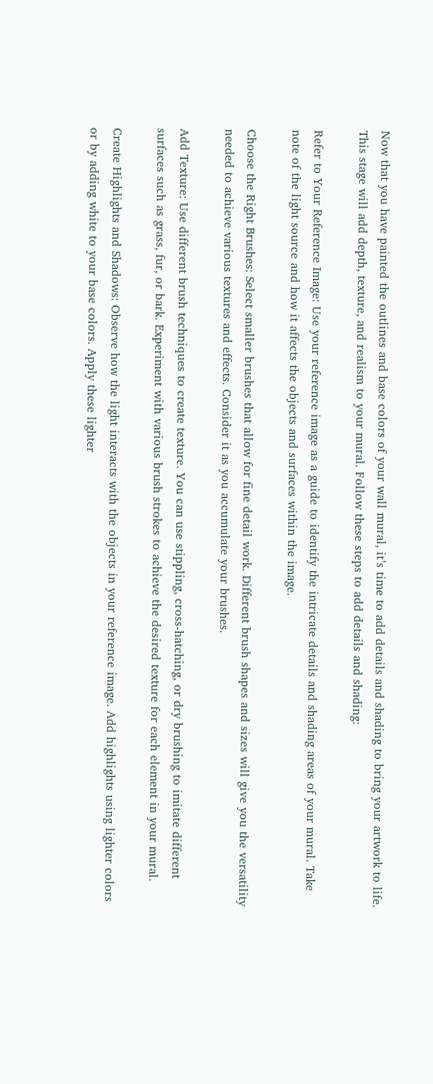Now that you have painted the outlines and base colors of your wall mural, it’s time to add details and shading to bring your artwork to life. This stage will add depth, texture, and realism to your mural. Follow these steps to add details and shading:

Refer to Your Reference Image: Use your reference image as a guide to identify the intricate details and shading areas of your mural. Take note of the light source and how it affects the objects and surfaces within the image.

Choose the Right Brushes: Select smaller brushes that allow for fine detail work. Different brush shapes and sizes will give you the versatility needed to achieve various textures and effects. Consider it as you accumulate your brushes.

Add Texture: Use different brush techniques to create texture. You can use stippling, cross-hatching, or dry brushing to imitate different surfaces such as grass, fur, or bark. Experiment with various brush strokes to achieve the desired texture for each element in your mural.

Create Highlights and Shadows: Observe how the light interacts with the objects in your reference image. Add highlights using lighter colors or by adding white to your base colors. Apply these lighter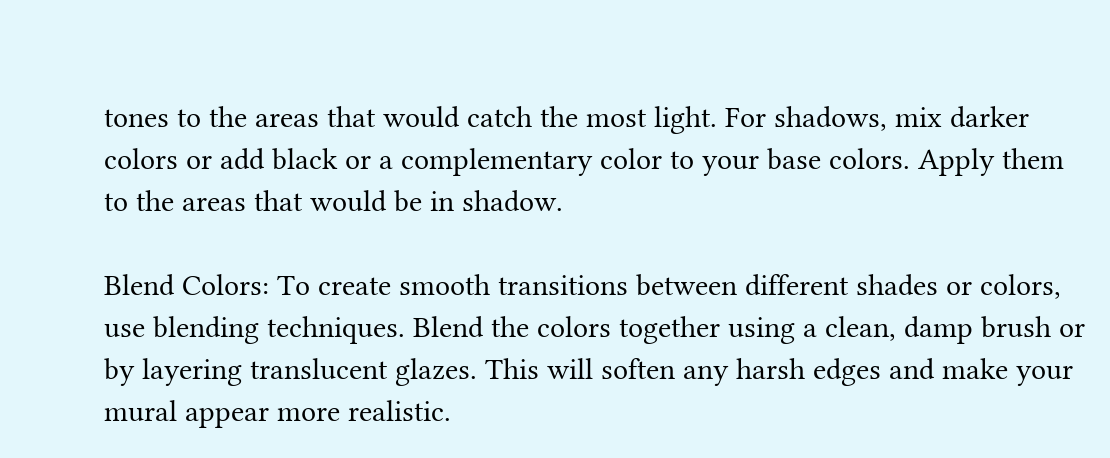tones to the areas that would catch the most light. For shadows, mix darker colors or add black or a complementary color to your base colors. Apply them to the areas that would be in shadow.

Blend Colors: To create smooth transitions between different shades or colors, use blending techniques. Blend the colors together using a clean, damp brush or by layering translucent glazes. This will soften any harsh edges and make your mural appear more realistic.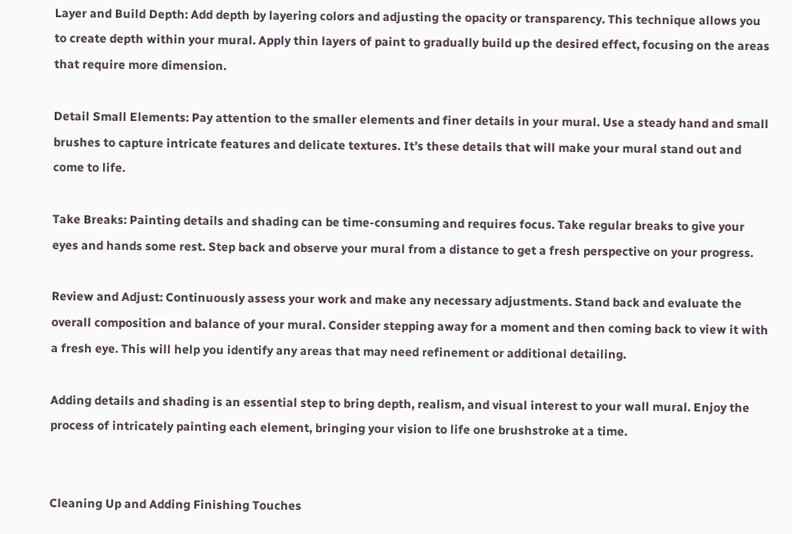Layer and Build Depth: Add depth by layering colors and adjusting the opacity or transparency. This technique allows you to create depth within your mural. Apply thin layers of paint to gradually build up the desired effect, focusing on the areas that require more dimension.

Detail Small Elements: Pay attention to the smaller elements and finer details in your mural. Use a steady hand and small brushes to capture intricate features and delicate textures. It’s these details that will make your mural stand out and come to life.

Take Breaks: Painting details and shading can be time-consuming and requires focus. Take regular breaks to give your eyes and hands some rest. Step back and observe your mural from a distance to get a fresh perspective on your progress.

Review and Adjust: Continuously assess your work and make any necessary adjustments. Stand back and evaluate the overall composition and balance of your mural. Consider stepping away for a moment and then coming back to view it with a fresh eye. This will help you identify any areas that may need refinement or additional detailing.

Adding details and shading is an essential step to bring depth, realism, and visual interest to your wall mural. Enjoy the process of intricately painting each element, bringing your vision to life one brushstroke at a time.


Cleaning Up and Adding Finishing Touches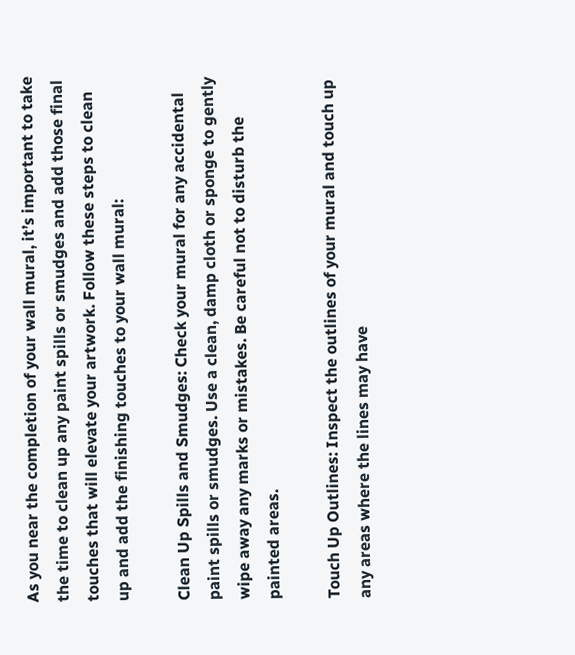As you near the completion of your wall mural, it’s important to take the time to clean up any paint spills or smudges and add those final touches that will elevate your artwork. Follow these steps to clean up and add the finishing touches to your wall mural:

Clean Up Spills and Smudges: Check your mural for any accidental paint spills or smudges. Use a clean, damp cloth or sponge to gently wipe away any marks or mistakes. Be careful not to disturb the painted areas.

Touch Up Outlines: Inspect the outlines of your mural and touch up any areas where the lines may have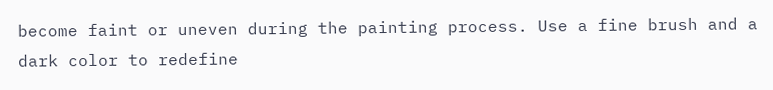become faint or uneven during the painting process. Use a fine brush and a dark color to redefine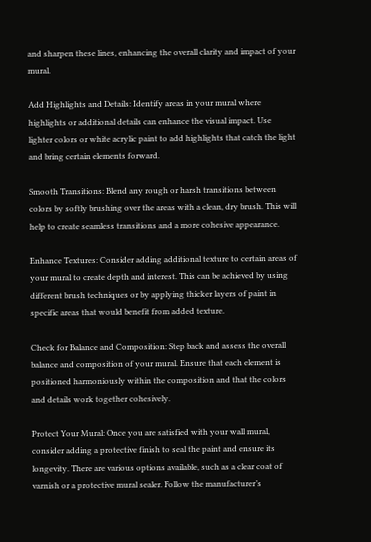and sharpen these lines, enhancing the overall clarity and impact of your mural.

Add Highlights and Details: Identify areas in your mural where highlights or additional details can enhance the visual impact. Use lighter colors or white acrylic paint to add highlights that catch the light and bring certain elements forward.

Smooth Transitions: Blend any rough or harsh transitions between colors by softly brushing over the areas with a clean, dry brush. This will help to create seamless transitions and a more cohesive appearance.

Enhance Textures: Consider adding additional texture to certain areas of your mural to create depth and interest. This can be achieved by using different brush techniques or by applying thicker layers of paint in specific areas that would benefit from added texture.

Check for Balance and Composition: Step back and assess the overall balance and composition of your mural. Ensure that each element is positioned harmoniously within the composition and that the colors and details work together cohesively.

Protect Your Mural: Once you are satisfied with your wall mural, consider adding a protective finish to seal the paint and ensure its longevity. There are various options available, such as a clear coat of varnish or a protective mural sealer. Follow the manufacturer’s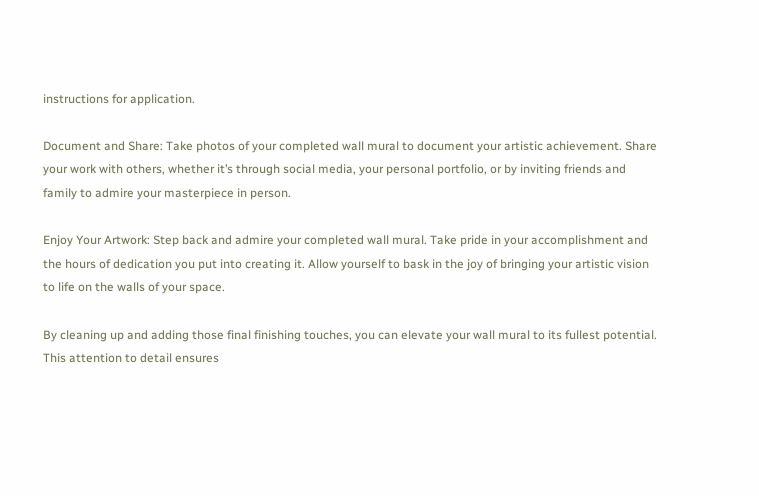instructions for application.

Document and Share: Take photos of your completed wall mural to document your artistic achievement. Share your work with others, whether it’s through social media, your personal portfolio, or by inviting friends and family to admire your masterpiece in person.

Enjoy Your Artwork: Step back and admire your completed wall mural. Take pride in your accomplishment and the hours of dedication you put into creating it. Allow yourself to bask in the joy of bringing your artistic vision to life on the walls of your space.

By cleaning up and adding those final finishing touches, you can elevate your wall mural to its fullest potential. This attention to detail ensures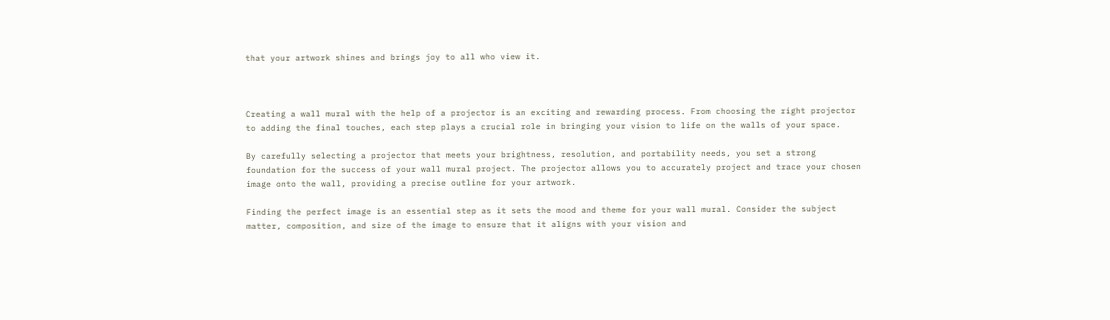that your artwork shines and brings joy to all who view it.



Creating a wall mural with the help of a projector is an exciting and rewarding process. From choosing the right projector to adding the final touches, each step plays a crucial role in bringing your vision to life on the walls of your space.

By carefully selecting a projector that meets your brightness, resolution, and portability needs, you set a strong foundation for the success of your wall mural project. The projector allows you to accurately project and trace your chosen image onto the wall, providing a precise outline for your artwork.

Finding the perfect image is an essential step as it sets the mood and theme for your wall mural. Consider the subject matter, composition, and size of the image to ensure that it aligns with your vision and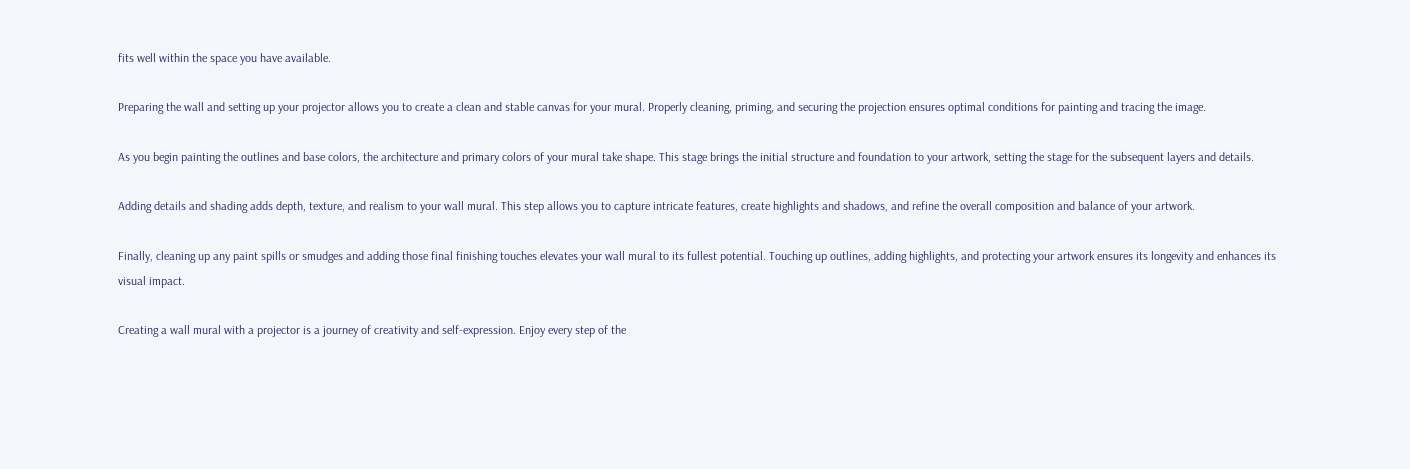fits well within the space you have available.

Preparing the wall and setting up your projector allows you to create a clean and stable canvas for your mural. Properly cleaning, priming, and securing the projection ensures optimal conditions for painting and tracing the image.

As you begin painting the outlines and base colors, the architecture and primary colors of your mural take shape. This stage brings the initial structure and foundation to your artwork, setting the stage for the subsequent layers and details.

Adding details and shading adds depth, texture, and realism to your wall mural. This step allows you to capture intricate features, create highlights and shadows, and refine the overall composition and balance of your artwork.

Finally, cleaning up any paint spills or smudges and adding those final finishing touches elevates your wall mural to its fullest potential. Touching up outlines, adding highlights, and protecting your artwork ensures its longevity and enhances its visual impact.

Creating a wall mural with a projector is a journey of creativity and self-expression. Enjoy every step of the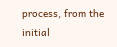process, from the initial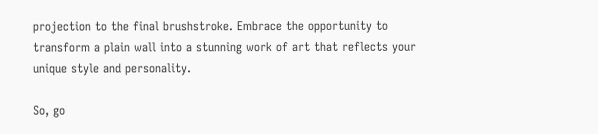projection to the final brushstroke. Embrace the opportunity to transform a plain wall into a stunning work of art that reflects your unique style and personality.

So, go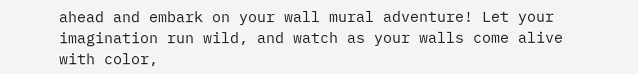ahead and embark on your wall mural adventure! Let your imagination run wild, and watch as your walls come alive with color,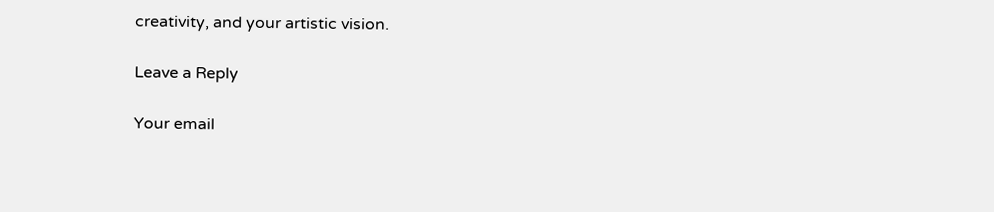creativity, and your artistic vision.

Leave a Reply

Your email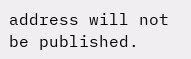address will not be published.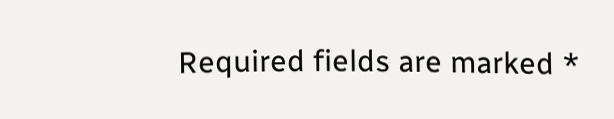Required fields are marked *